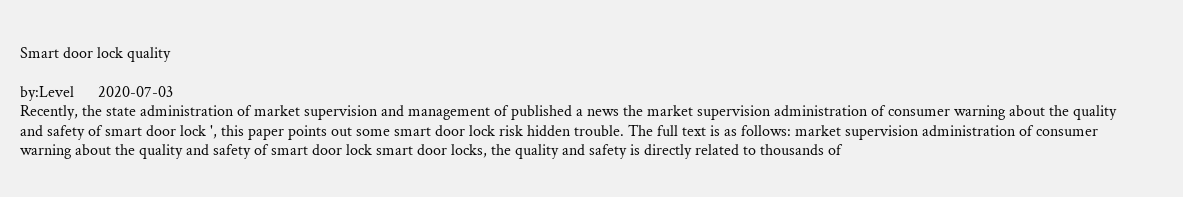Smart door lock quality

by:Level      2020-07-03
Recently, the state administration of market supervision and management of published a news the market supervision administration of consumer warning about the quality and safety of smart door lock ', this paper points out some smart door lock risk hidden trouble. The full text is as follows: market supervision administration of consumer warning about the quality and safety of smart door lock smart door locks, the quality and safety is directly related to thousands of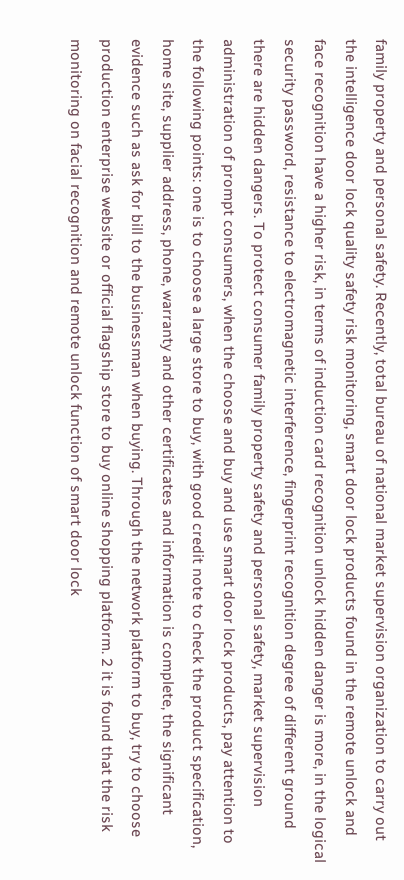family property and personal safety. Recently, total bureau of national market supervision organization to carry out the intelligence door lock quality safety risk monitoring, smart door lock products found in the remote unlock and face recognition have a higher risk, in terms of induction card recognition unlock hidden danger is more, in the logical security password, resistance to electromagnetic interference, fingerprint recognition degree of different ground there are hidden dangers. To protect consumer family property safety and personal safety, market supervision administration of prompt consumers, when the choose and buy and use smart door lock products, pay attention to the following points: one is to choose a large store to buy, with good credit note to check the product specification, home site, supplier address, phone, warranty and other certificates and information is complete, the significant evidence such as ask for bill to the businessman when buying. Through the network platform to buy, try to choose production enterprise website or official flagship store to buy online shopping platform. 2 it is found that the risk monitoring on facial recognition and remote unlock function of smart door lock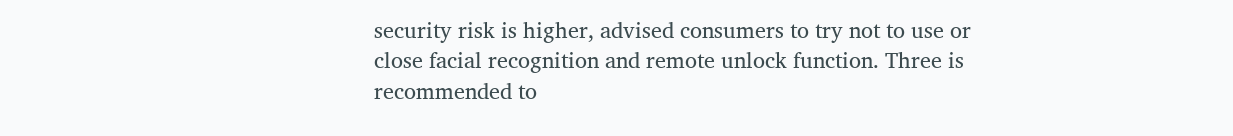security risk is higher, advised consumers to try not to use or close facial recognition and remote unlock function. Three is recommended to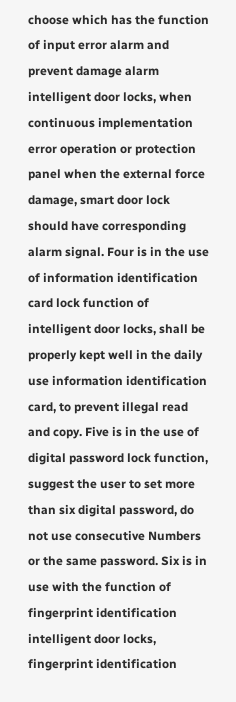choose which has the function of input error alarm and prevent damage alarm intelligent door locks, when continuous implementation error operation or protection panel when the external force damage, smart door lock should have corresponding alarm signal. Four is in the use of information identification card lock function of intelligent door locks, shall be properly kept well in the daily use information identification card, to prevent illegal read and copy. Five is in the use of digital password lock function, suggest the user to set more than six digital password, do not use consecutive Numbers or the same password. Six is in use with the function of fingerprint identification intelligent door locks, fingerprint identification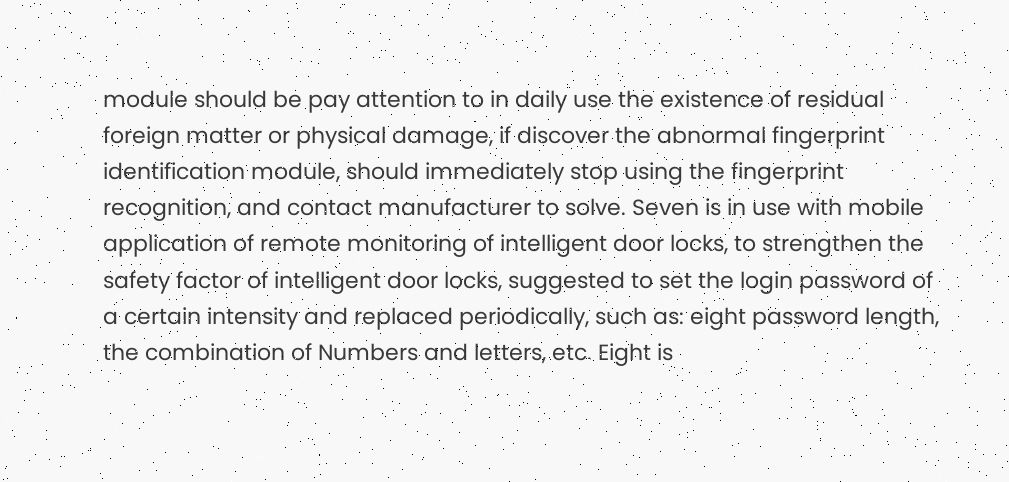module should be pay attention to in daily use the existence of residual foreign matter or physical damage, if discover the abnormal fingerprint identification module, should immediately stop using the fingerprint recognition, and contact manufacturer to solve. Seven is in use with mobile application of remote monitoring of intelligent door locks, to strengthen the safety factor of intelligent door locks, suggested to set the login password of a certain intensity and replaced periodically, such as: eight password length, the combination of Numbers and letters, etc. Eight is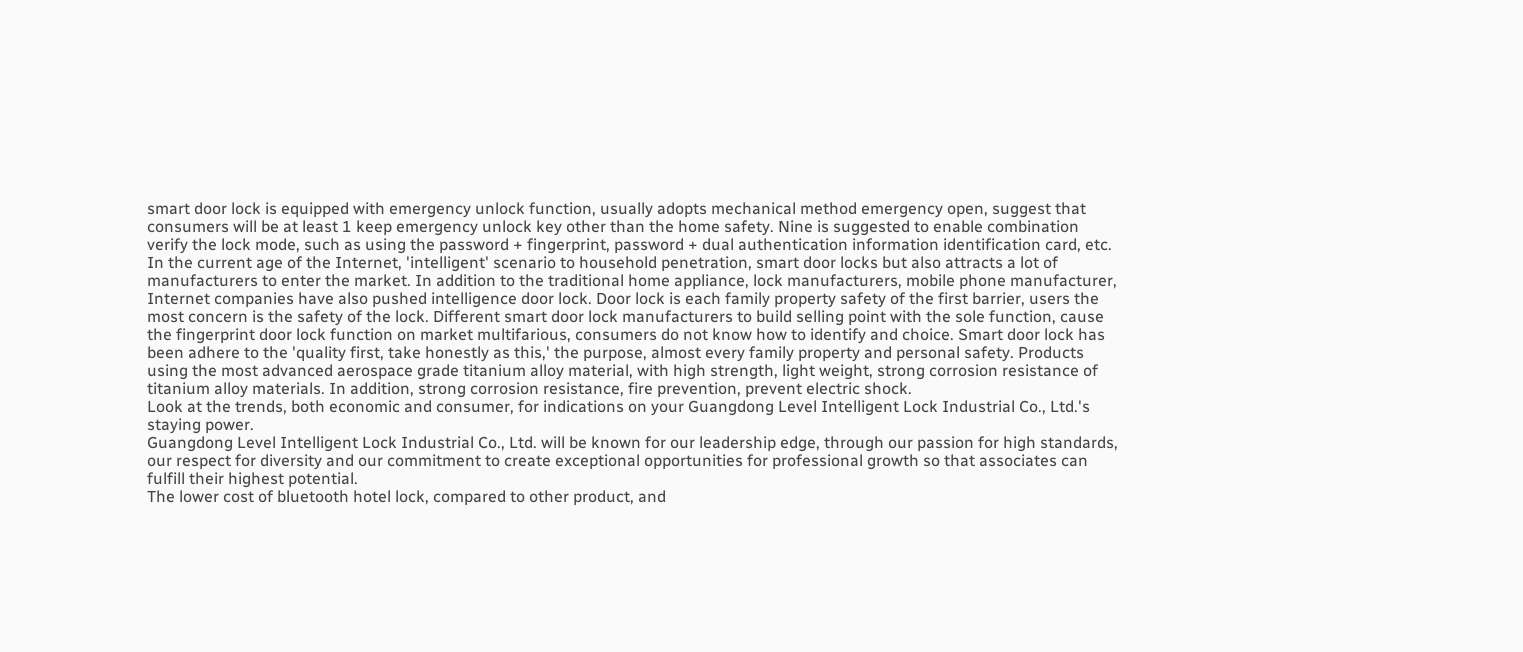smart door lock is equipped with emergency unlock function, usually adopts mechanical method emergency open, suggest that consumers will be at least 1 keep emergency unlock key other than the home safety. Nine is suggested to enable combination verify the lock mode, such as using the password + fingerprint, password + dual authentication information identification card, etc. In the current age of the Internet, 'intelligent' scenario to household penetration, smart door locks but also attracts a lot of manufacturers to enter the market. In addition to the traditional home appliance, lock manufacturers, mobile phone manufacturer, Internet companies have also pushed intelligence door lock. Door lock is each family property safety of the first barrier, users the most concern is the safety of the lock. Different smart door lock manufacturers to build selling point with the sole function, cause the fingerprint door lock function on market multifarious, consumers do not know how to identify and choice. Smart door lock has been adhere to the 'quality first, take honestly as this,' the purpose, almost every family property and personal safety. Products using the most advanced aerospace grade titanium alloy material, with high strength, light weight, strong corrosion resistance of titanium alloy materials. In addition, strong corrosion resistance, fire prevention, prevent electric shock.
Look at the trends, both economic and consumer, for indications on your Guangdong Level Intelligent Lock Industrial Co., Ltd.'s staying power.
Guangdong Level Intelligent Lock Industrial Co., Ltd. will be known for our leadership edge, through our passion for high standards, our respect for diversity and our commitment to create exceptional opportunities for professional growth so that associates can fulfill their highest potential.
The lower cost of bluetooth hotel lock, compared to other product, and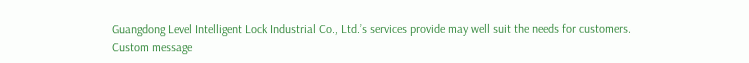Guangdong Level Intelligent Lock Industrial Co., Ltd.’s services provide may well suit the needs for customers.
Custom message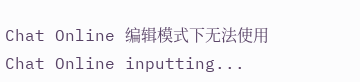Chat Online 编辑模式下无法使用
Chat Online inputting...